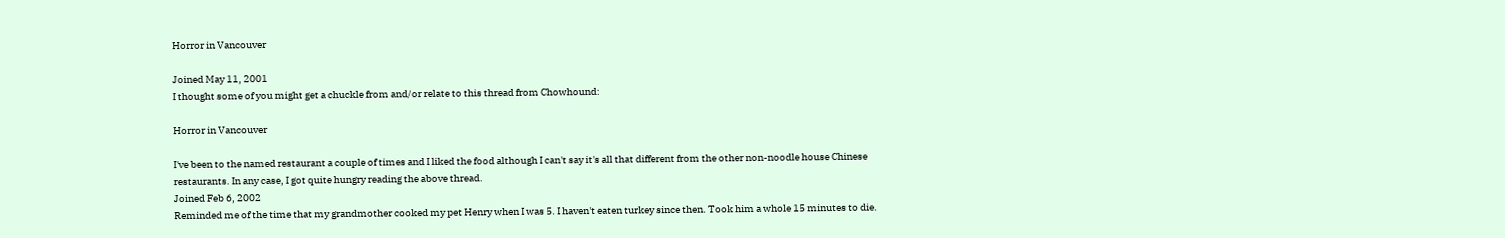Horror in Vancouver

Joined May 11, 2001
I thought some of you might get a chuckle from and/or relate to this thread from Chowhound:

Horror in Vancouver

I've been to the named restaurant a couple of times and I liked the food although I can't say it's all that different from the other non-noodle house Chinese restaurants. In any case, I got quite hungry reading the above thread.
Joined Feb 6, 2002
Reminded me of the time that my grandmother cooked my pet Henry when I was 5. I haven't eaten turkey since then. Took him a whole 15 minutes to die.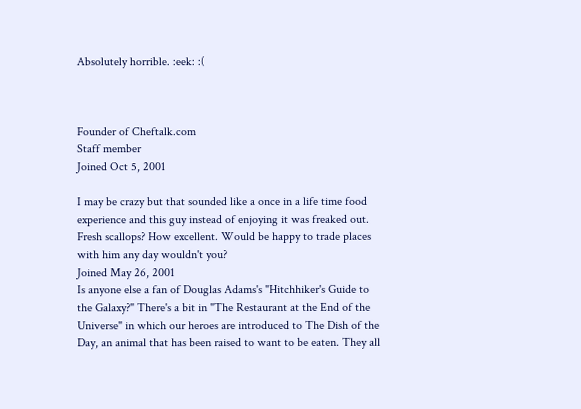Absolutely horrible. :eek: :(



Founder of Cheftalk.com
Staff member
Joined Oct 5, 2001

I may be crazy but that sounded like a once in a life time food experience and this guy instead of enjoying it was freaked out. Fresh scallops? How excellent. Would be happy to trade places with him any day wouldn't you?
Joined May 26, 2001
Is anyone else a fan of Douglas Adams's "Hitchhiker's Guide to the Galaxy?" There's a bit in "The Restaurant at the End of the Universe" in which our heroes are introduced to The Dish of the Day, an animal that has been raised to want to be eaten. They all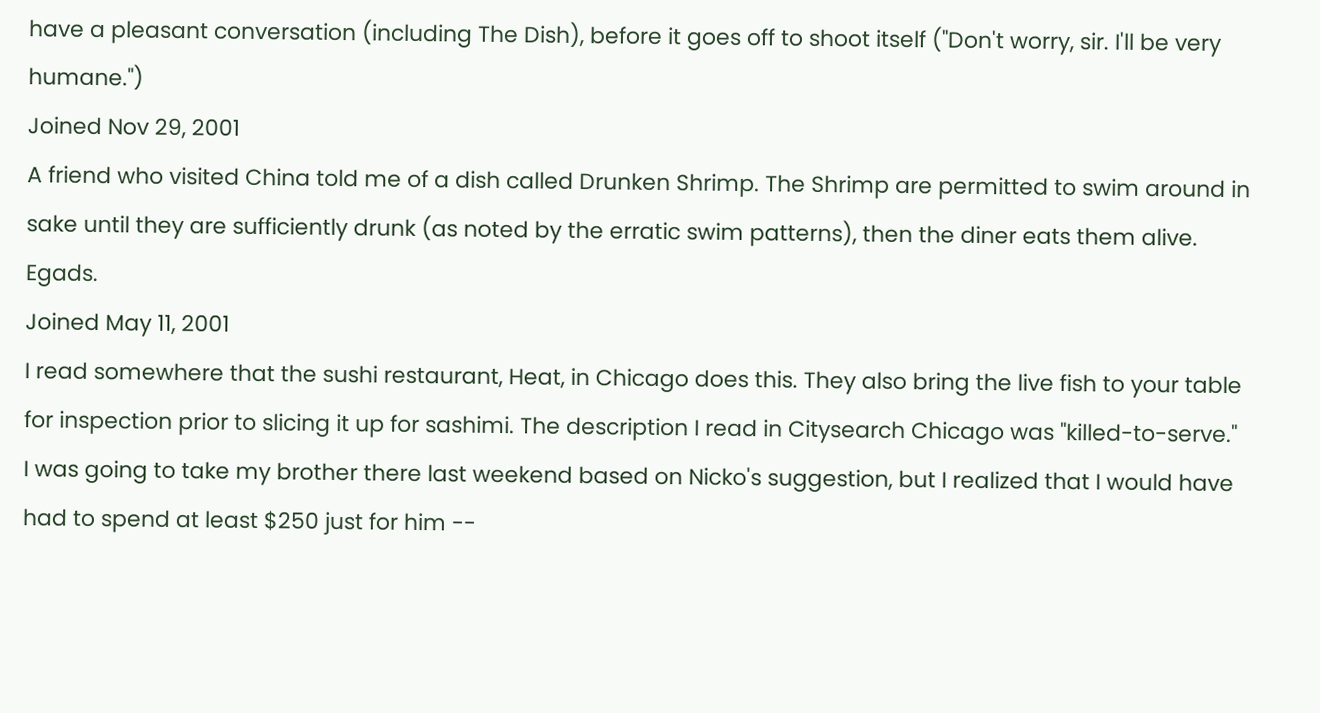have a pleasant conversation (including The Dish), before it goes off to shoot itself ("Don't worry, sir. I'll be very humane.")
Joined Nov 29, 2001
A friend who visited China told me of a dish called Drunken Shrimp. The Shrimp are permitted to swim around in sake until they are sufficiently drunk (as noted by the erratic swim patterns), then the diner eats them alive. Egads.
Joined May 11, 2001
I read somewhere that the sushi restaurant, Heat, in Chicago does this. They also bring the live fish to your table for inspection prior to slicing it up for sashimi. The description I read in Citysearch Chicago was "killed-to-serve." I was going to take my brother there last weekend based on Nicko's suggestion, but I realized that I would have had to spend at least $250 just for him --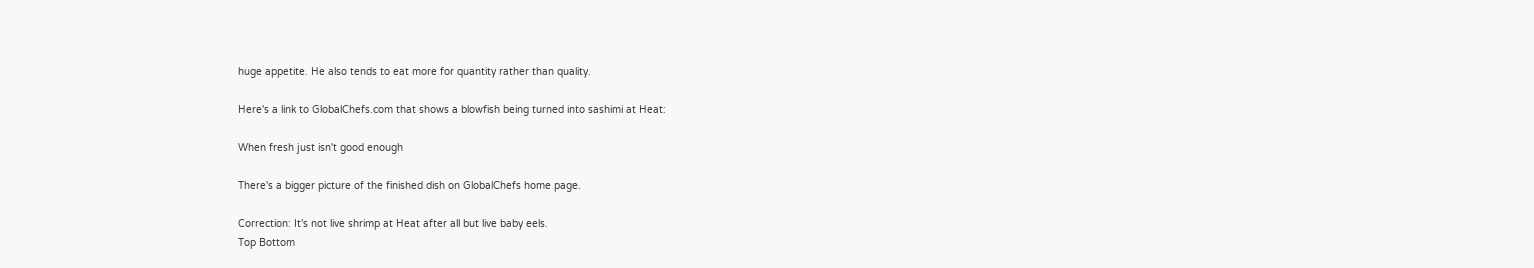huge appetite. He also tends to eat more for quantity rather than quality.

Here's a link to GlobalChefs.com that shows a blowfish being turned into sashimi at Heat:

When fresh just isn't good enough

There's a bigger picture of the finished dish on GlobalChefs home page.

Correction: It's not live shrimp at Heat after all but live baby eels.
Top Bottom